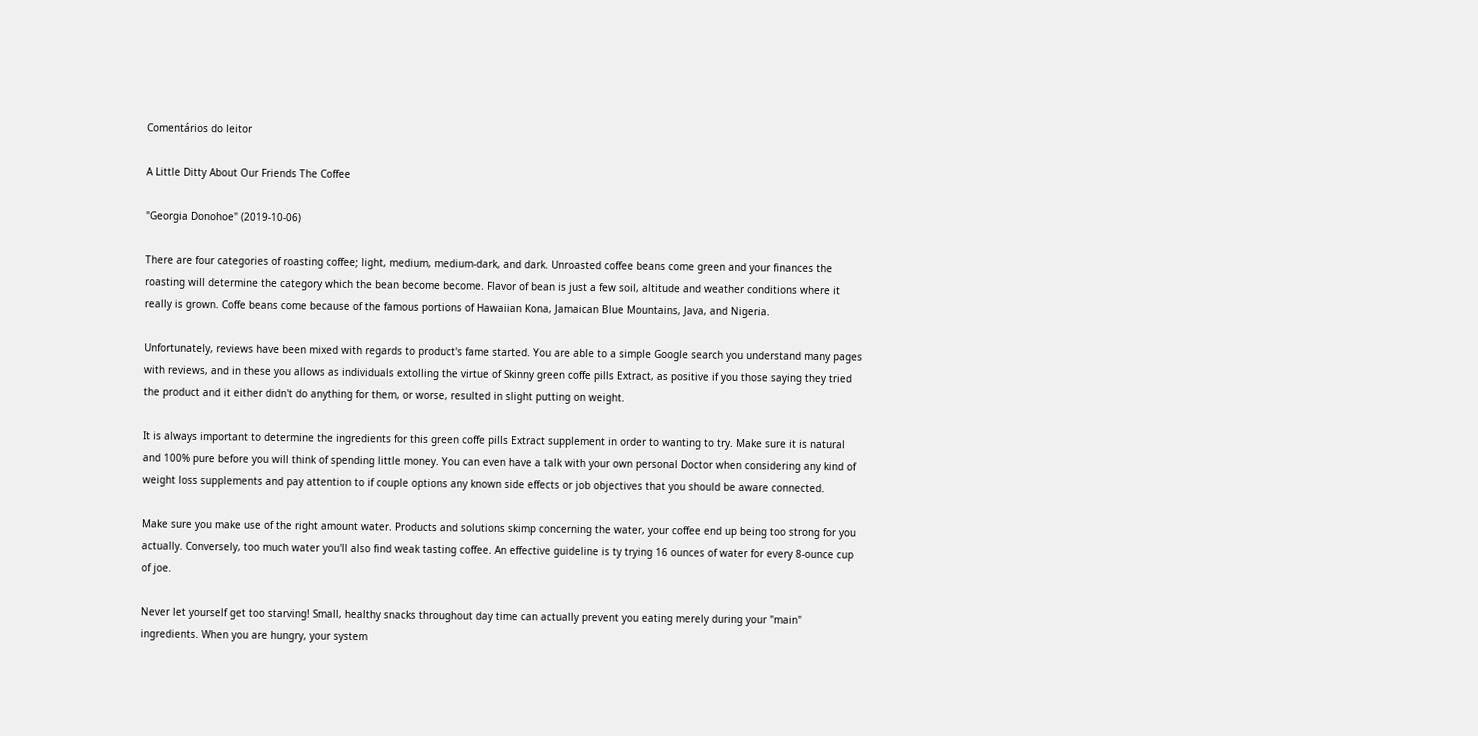Comentários do leitor

A Little Ditty About Our Friends The Coffee

"Georgia Donohoe" (2019-10-06)

There are four categories of roasting coffee; light, medium, medium-dark, and dark. Unroasted coffee beans come green and your finances the roasting will determine the category which the bean become become. Flavor of bean is just a few soil, altitude and weather conditions where it really is grown. Coffe beans come because of the famous portions of Hawaiian Kona, Jamaican Blue Mountains, Java, and Nigeria.

Unfortunately, reviews have been mixed with regards to product's fame started. You are able to a simple Google search you understand many pages with reviews, and in these you allows as individuals extolling the virtue of Skinny green coffe pills Extract, as positive if you those saying they tried the product and it either didn't do anything for them, or worse, resulted in slight putting on weight.

It is always important to determine the ingredients for this green coffe pills Extract supplement in order to wanting to try. Make sure it is natural and 100% pure before you will think of spending little money. You can even have a talk with your own personal Doctor when considering any kind of weight loss supplements and pay attention to if couple options any known side effects or job objectives that you should be aware connected.

Make sure you make use of the right amount water. Products and solutions skimp concerning the water, your coffee end up being too strong for you actually. Conversely, too much water you'll also find weak tasting coffee. An effective guideline is ty trying 16 ounces of water for every 8-ounce cup of joe.

Never let yourself get too starving! Small, healthy snacks throughout day time can actually prevent you eating merely during your "main" ingredients. When you are hungry, your system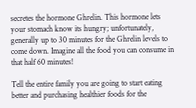secretes the hormone Ghrelin. This hormone lets your stomach know its hungry; unfortunately, generally up to 30 minutes for the Ghrelin levels to come down. Imagine all the food you can consume in that half 60 minutes!

Tell the entire family you are going to start eating better and purchasing healthier foods for the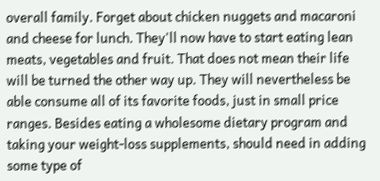overall family. Forget about chicken nuggets and macaroni and cheese for lunch. They'll now have to start eating lean meats, vegetables and fruit. That does not mean their life will be turned the other way up. They will nevertheless be able consume all of its favorite foods, just in small price ranges. Besides eating a wholesome dietary program and taking your weight-loss supplements, should need in adding some type of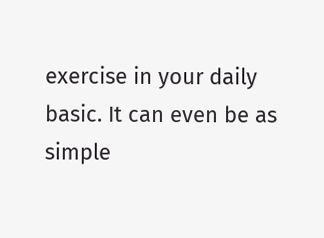exercise in your daily basic. It can even be as simple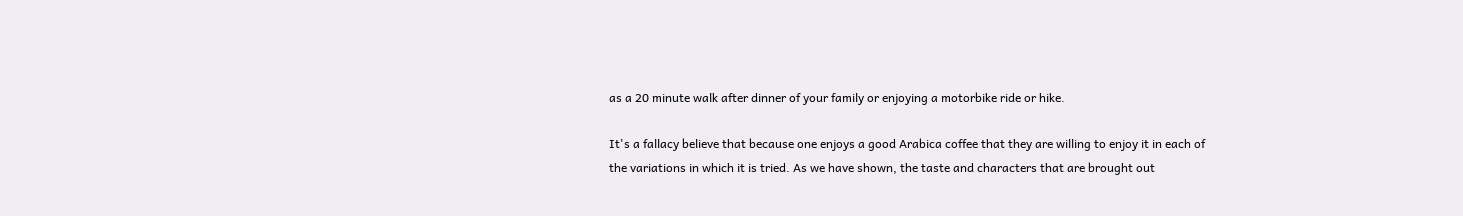as a 20 minute walk after dinner of your family or enjoying a motorbike ride or hike.

It's a fallacy believe that because one enjoys a good Arabica coffee that they are willing to enjoy it in each of the variations in which it is tried. As we have shown, the taste and characters that are brought out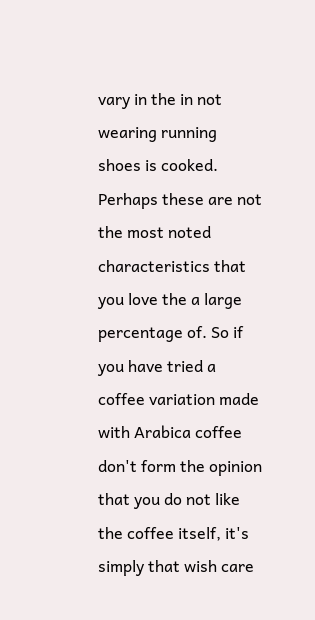vary in the in not wearing running shoes is cooked. Perhaps these are not the most noted characteristics that you love the a large percentage of. So if you have tried a coffee variation made with Arabica coffee don't form the opinion that you do not like the coffee itself, it's simply that wish care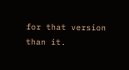for that version than it.